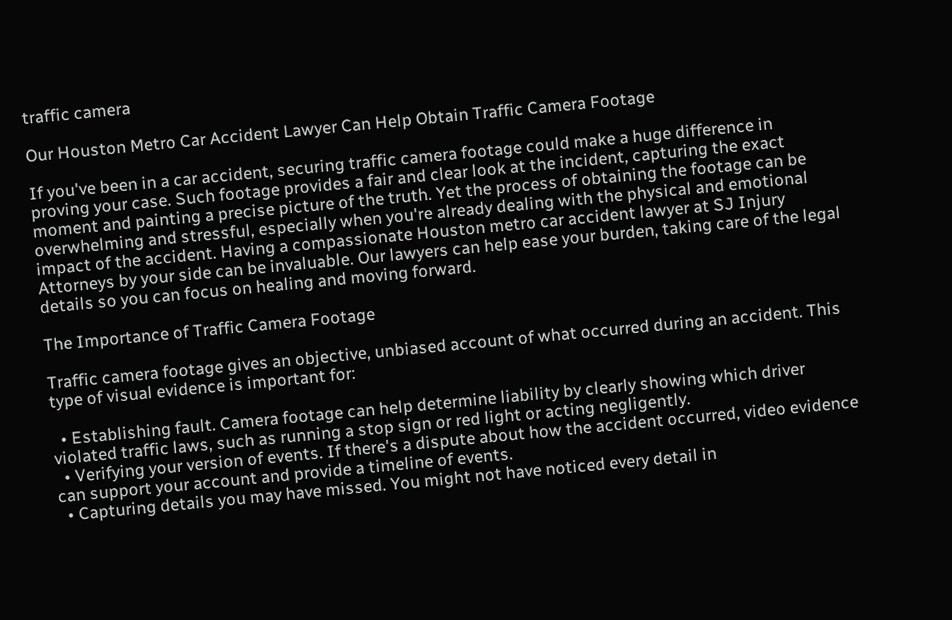traffic camera

Our Houston Metro Car Accident Lawyer Can Help Obtain Traffic Camera Footage

If you've been in a car accident, securing traffic camera footage could make a huge difference in proving your case. Such footage provides a fair and clear look at the incident, capturing the exact moment and painting a precise picture of the truth. Yet the process of obtaining the footage can be overwhelming and stressful, especially when you're already dealing with the physical and emotional impact of the accident. Having a compassionate Houston metro car accident lawyer at SJ Injury Attorneys by your side can be invaluable. Our lawyers can help ease your burden, taking care of the legal details so you can focus on healing and moving forward.

The Importance of Traffic Camera Footage

Traffic camera footage gives an objective, unbiased account of what occurred during an accident. This type of visual evidence is important for:

  • Establishing fault. Camera footage can help determine liability by clearly showing which driver violated traffic laws, such as running a stop sign or red light or acting negligently.
  • Verifying your version of events. If there's a dispute about how the accident occurred, video evidence can support your account and provide a timeline of events.
  • Capturing details you may have missed. You might not have noticed every detail in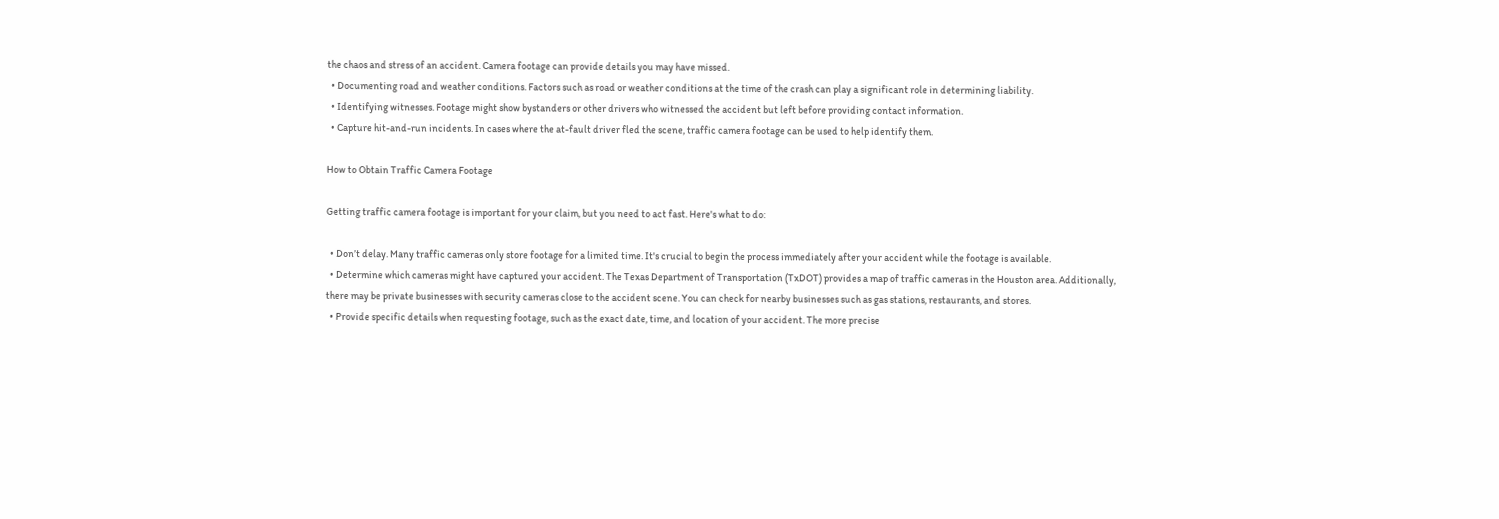the chaos and stress of an accident. Camera footage can provide details you may have missed.
  • Documenting road and weather conditions. Factors such as road or weather conditions at the time of the crash can play a significant role in determining liability.
  • Identifying witnesses. Footage might show bystanders or other drivers who witnessed the accident but left before providing contact information.
  • Capture hit-and-run incidents. In cases where the at-fault driver fled the scene, traffic camera footage can be used to help identify them.

How to Obtain Traffic Camera Footage

Getting traffic camera footage is important for your claim, but you need to act fast. Here's what to do:

  • Don’t delay. Many traffic cameras only store footage for a limited time. It's crucial to begin the process immediately after your accident while the footage is available.
  • Determine which cameras might have captured your accident. The Texas Department of Transportation (TxDOT) provides a map of traffic cameras in the Houston area. Additionally, there may be private businesses with security cameras close to the accident scene. You can check for nearby businesses such as gas stations, restaurants, and stores.
  • Provide specific details when requesting footage, such as the exact date, time, and location of your accident. The more precise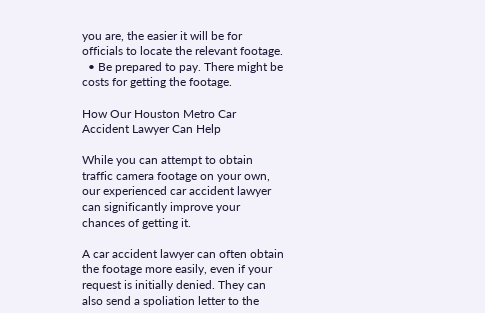you are, the easier it will be for officials to locate the relevant footage.
  • Be prepared to pay. There might be costs for getting the footage.

How Our Houston Metro Car Accident Lawyer Can Help

While you can attempt to obtain traffic camera footage on your own, our experienced car accident lawyer can significantly improve your chances of getting it.

A car accident lawyer can often obtain the footage more easily, even if your request is initially denied. They can also send a spoliation letter to the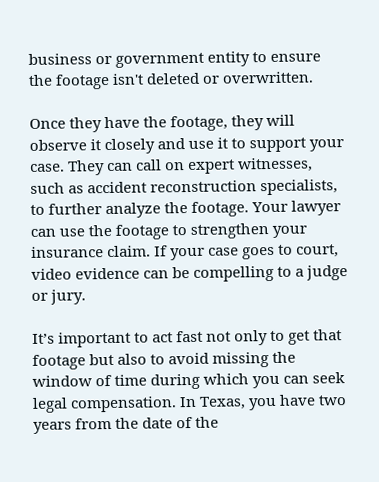business or government entity to ensure the footage isn't deleted or overwritten.

Once they have the footage, they will observe it closely and use it to support your case. They can call on expert witnesses, such as accident reconstruction specialists, to further analyze the footage. Your lawyer can use the footage to strengthen your insurance claim. If your case goes to court, video evidence can be compelling to a judge or jury.

It’s important to act fast not only to get that footage but also to avoid missing the window of time during which you can seek legal compensation. In Texas, you have two years from the date of the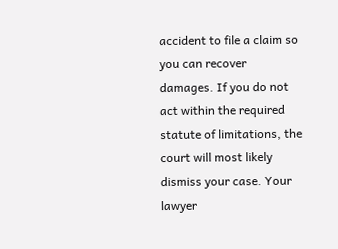accident to file a claim so you can recover damages. If you do not act within the required statute of limitations, the court will most likely dismiss your case. Your lawyer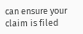can ensure your claim is filed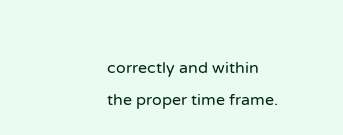correctly and within the proper time frame.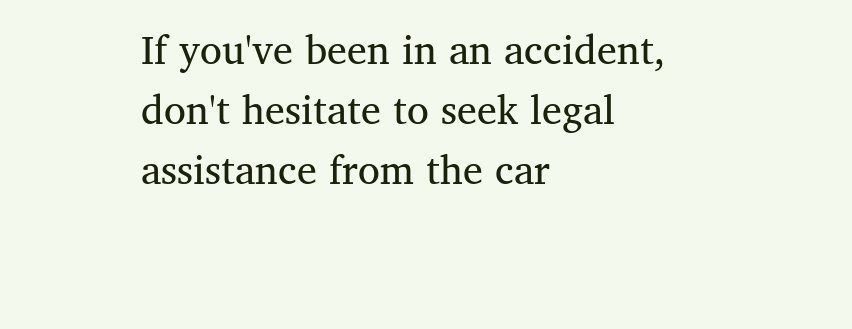If you've been in an accident, don't hesitate to seek legal assistance from the car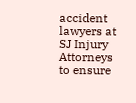accident lawyers at SJ Injury Attorneys to ensure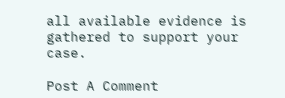all available evidence is gathered to support your case.

Post A Comment